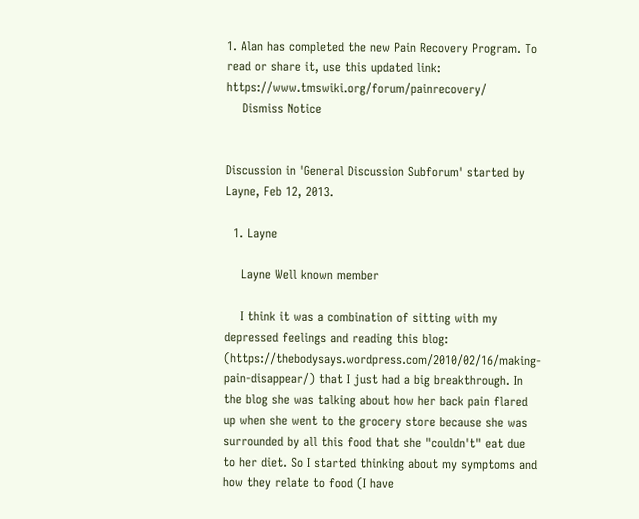1. Alan has completed the new Pain Recovery Program. To read or share it, use this updated link: https://www.tmswiki.org/forum/painrecovery/
    Dismiss Notice


Discussion in 'General Discussion Subforum' started by Layne, Feb 12, 2013.

  1. Layne

    Layne Well known member

    I think it was a combination of sitting with my depressed feelings and reading this blog: (https://thebodysays.wordpress.com/2010/02/16/making-pain-disappear/) that I just had a big breakthrough. In the blog she was talking about how her back pain flared up when she went to the grocery store because she was surrounded by all this food that she "couldn't" eat due to her diet. So I started thinking about my symptoms and how they relate to food (I have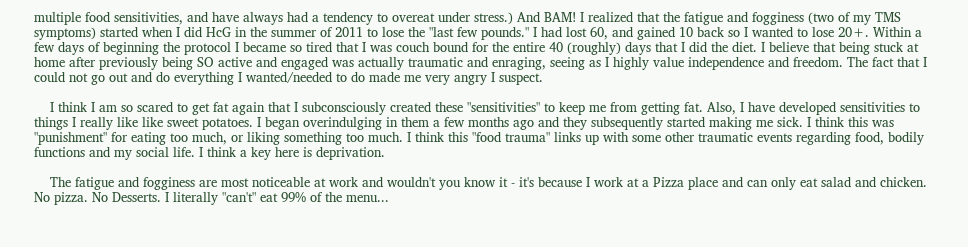multiple food sensitivities, and have always had a tendency to overeat under stress.) And BAM! I realized that the fatigue and fogginess (two of my TMS symptoms) started when I did HcG in the summer of 2011 to lose the "last few pounds." I had lost 60, and gained 10 back so I wanted to lose 20+. Within a few days of beginning the protocol I became so tired that I was couch bound for the entire 40 (roughly) days that I did the diet. I believe that being stuck at home after previously being SO active and engaged was actually traumatic and enraging, seeing as I highly value independence and freedom. The fact that I could not go out and do everything I wanted/needed to do made me very angry I suspect.

    I think I am so scared to get fat again that I subconsciously created these "sensitivities" to keep me from getting fat. Also, I have developed sensitivities to things I really like like sweet potatoes. I began overindulging in them a few months ago and they subsequently started making me sick. I think this was "punishment" for eating too much, or liking something too much. I think this "food trauma" links up with some other traumatic events regarding food, bodily functions and my social life. I think a key here is deprivation.

    The fatigue and fogginess are most noticeable at work and wouldn't you know it - it's because I work at a Pizza place and can only eat salad and chicken. No pizza. No Desserts. I literally "can't" eat 99% of the menu...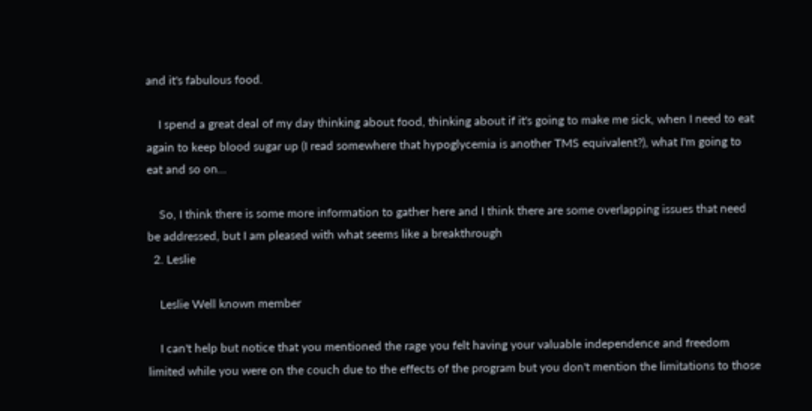and it's fabulous food.

    I spend a great deal of my day thinking about food, thinking about if it's going to make me sick, when I need to eat again to keep blood sugar up (I read somewhere that hypoglycemia is another TMS equivalent?), what I'm going to eat and so on...

    So, I think there is some more information to gather here and I think there are some overlapping issues that need be addressed, but I am pleased with what seems like a breakthrough
  2. Leslie

    Leslie Well known member

    I can't help but notice that you mentioned the rage you felt having your valuable independence and freedom limited while you were on the couch due to the effects of the program but you don't mention the limitations to those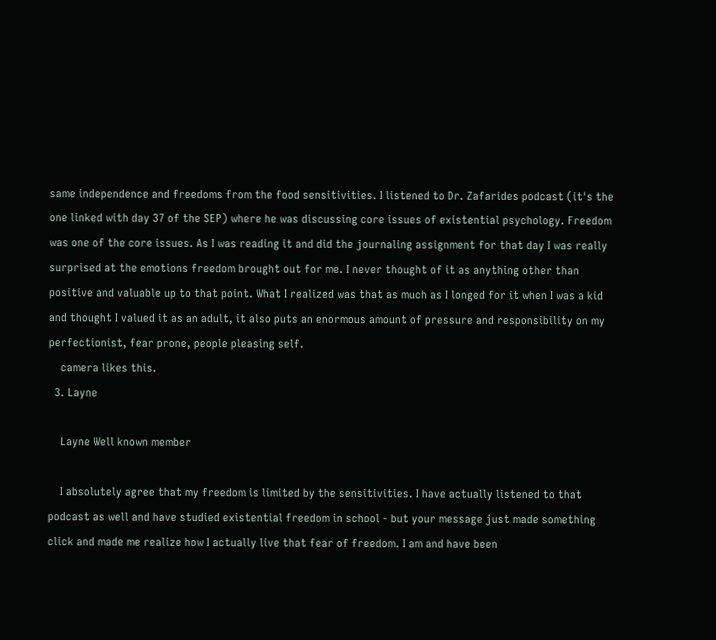same independence and freedoms from the food sensitivities. I listened to Dr. Zafarides podcast (it's the one linked with day 37 of the SEP) where he was discussing core issues of existential psychology. Freedom was one of the core issues. As I was reading it and did the journaling assignment for that day I was really surprised at the emotions freedom brought out for me. I never thought of it as anything other than positive and valuable up to that point. What I realized was that as much as I longed for it when I was a kid and thought I valued it as an adult, it also puts an enormous amount of pressure and responsibility on my perfectionist, fear prone, people pleasing self.
    camera likes this.
  3. Layne

    Layne Well known member

    I absolutely agree that my freedom is limited by the sensitivities. I have actually listened to that podcast as well and have studied existential freedom in school - but your message just made something click and made me realize how I actually live that fear of freedom. I am and have been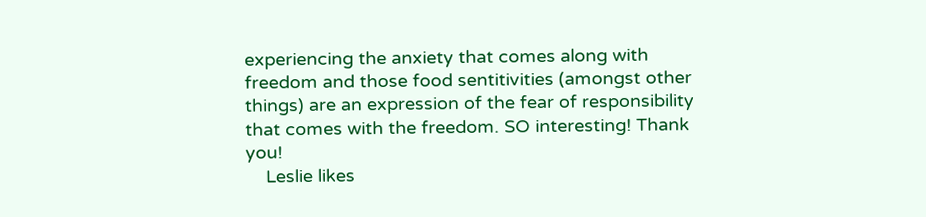experiencing the anxiety that comes along with freedom and those food sentitivities (amongst other things) are an expression of the fear of responsibility that comes with the freedom. SO interesting! Thank you!
    Leslie likes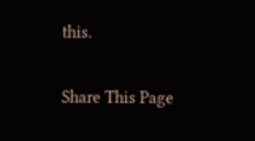this.

Share This Page